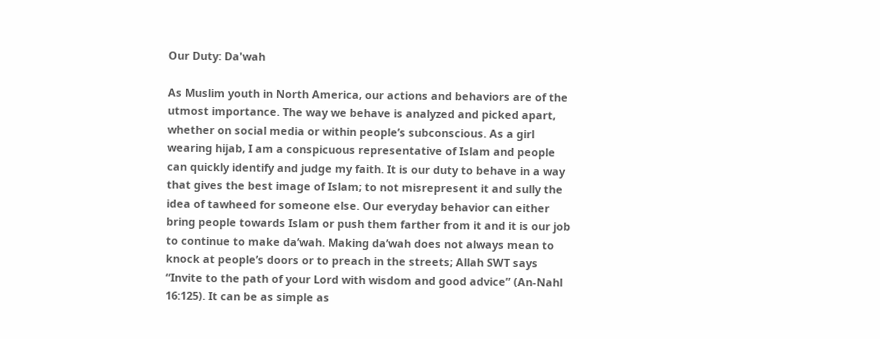Our Duty: Da'wah

As Muslim youth in North America, our actions and behaviors are of the utmost importance. The way we behave is analyzed and picked apart, whether on social media or within people’s subconscious. As a girl wearing hijab, I am a conspicuous representative of Islam and people can quickly identify and judge my faith. It is our duty to behave in a way that gives the best image of Islam; to not misrepresent it and sully the idea of tawheed for someone else. Our everyday behavior can either bring people towards Islam or push them farther from it and it is our job to continue to make da’wah. Making da’wah does not always mean to knock at people’s doors or to preach in the streets; Allah SWT says “Invite to the path of your Lord with wisdom and good advice” (An-Nahl 16:125). It can be as simple as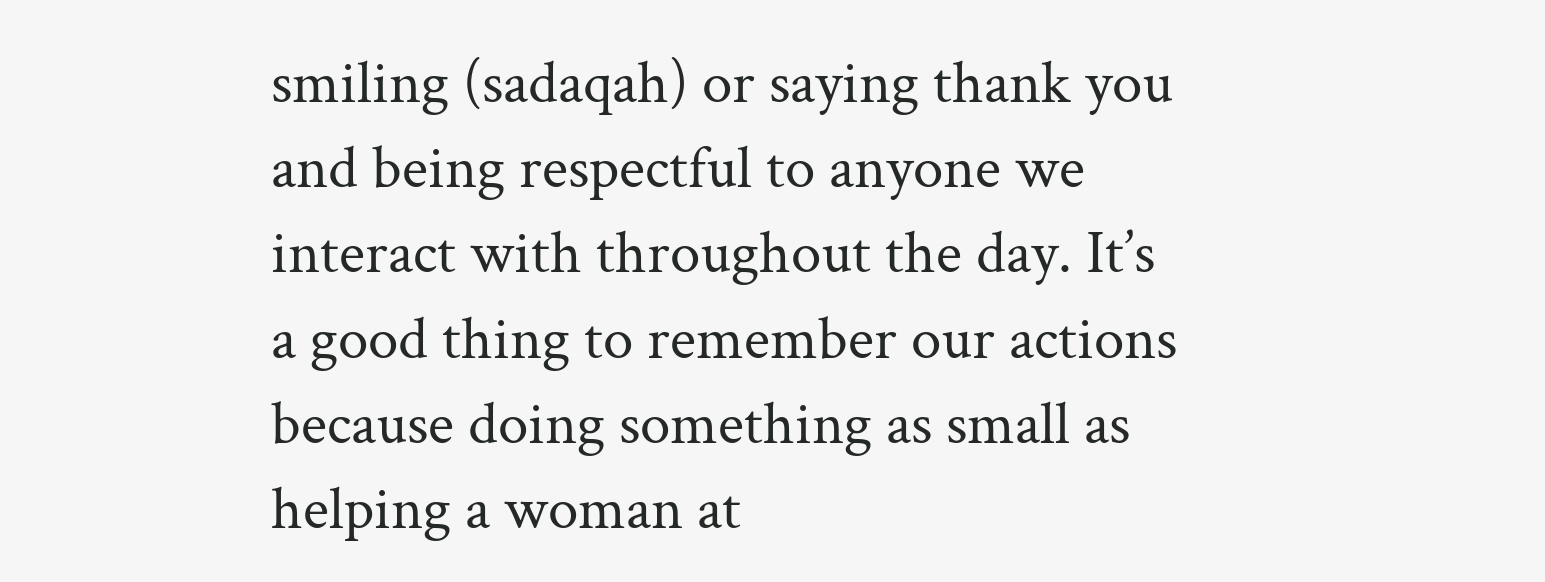smiling (sadaqah) or saying thank you and being respectful to anyone we interact with throughout the day. It’s a good thing to remember our actions because doing something as small as helping a woman at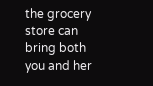the grocery store can bring both you and her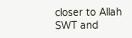closer to Allah SWT and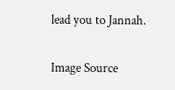lead you to Jannah.

Image Source